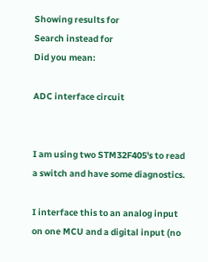Showing results for
Search instead for
Did you mean:

ADC interface circuit


I am using two STM32F405's to read a switch and have some diagnostics.

I interface this to an analog input on one MCU and a digital input (no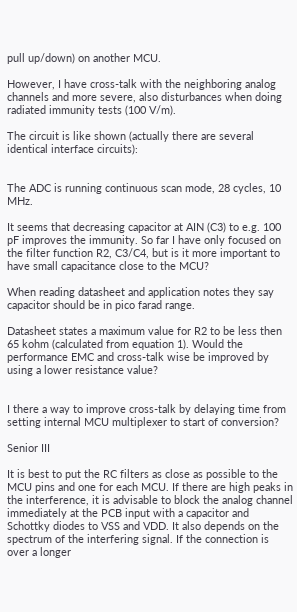pull up/down) on another MCU.

However, I have cross-talk with the neighboring analog channels and more severe, also disturbances when doing radiated immunity tests (100 V/m).

The circuit is like shown (actually there are several identical interface circuits):


The ADC is running continuous scan mode, 28 cycles, 10 MHz.

It seems that decreasing capacitor at AIN (C3) to e.g. 100 pF improves the immunity. So far I have only focused on the filter function R2, C3/C4, but is it more important to have small capacitance close to the MCU?

When reading datasheet and application notes they say capacitor should be in pico farad range.

Datasheet states a maximum value for R2 to be less then 65 kohm (calculated from equation 1). Would the performance EMC and cross-talk wise be improved by using a lower resistance value?


I there a way to improve cross-talk by delaying time from setting internal MCU multiplexer to start of conversion?

Senior III

It is best to put the RC filters as close as possible to the MCU pins and one for each MCU. If there are high peaks in the interference, it is advisable to block the analog channel immediately at the PCB input with a capacitor and Schottky diodes to VSS and VDD. It also depends on the spectrum of the interfering signal. If the connection is over a longer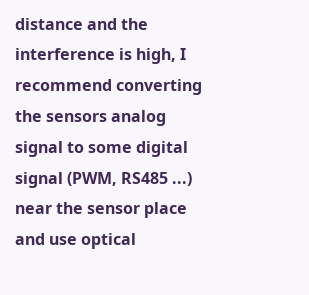distance and the interference is high, I recommend converting the sensors analog signal to some digital signal (PWM, RS485 ...) near the sensor place and use optical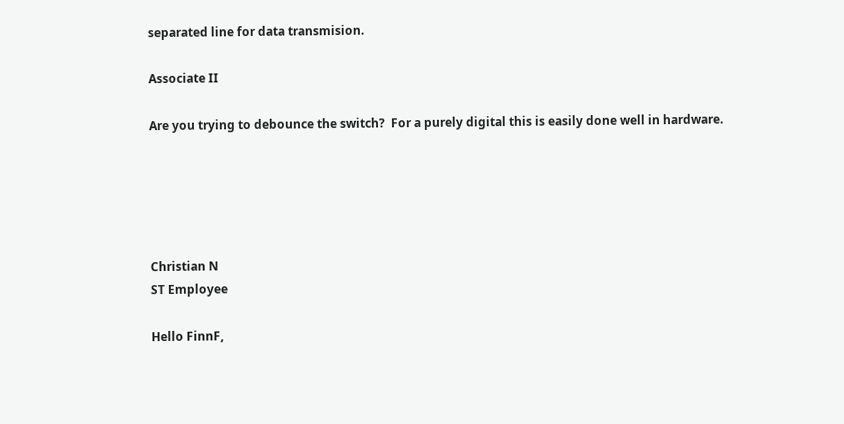separated line for data transmision.

Associate II

Are you trying to debounce the switch?  For a purely digital this is easily done well in hardware.





Christian N
ST Employee

Hello FinnF,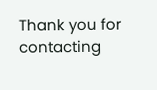Thank you for contacting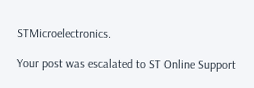STMicroelectronics.

Your post was escalated to ST Online Support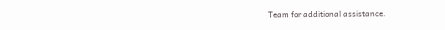Team for additional assistance.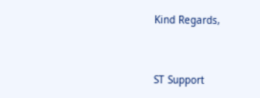Kind Regards,


ST Support